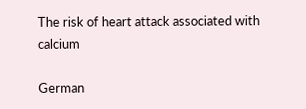The risk of heart attack associated with calcium

German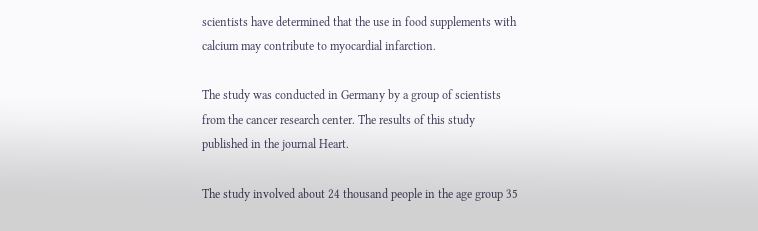scientists have determined that the use in food supplements with calcium may contribute to myocardial infarction.

The study was conducted in Germany by a group of scientists from the cancer research center. The results of this study published in the journal Heart.

The study involved about 24 thousand people in the age group 35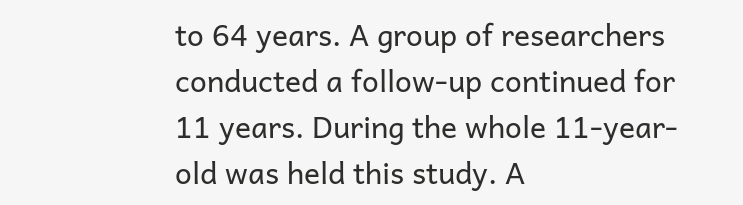to 64 years. A group of researchers conducted a follow-up continued for 11 years. During the whole 11-year-old was held this study. A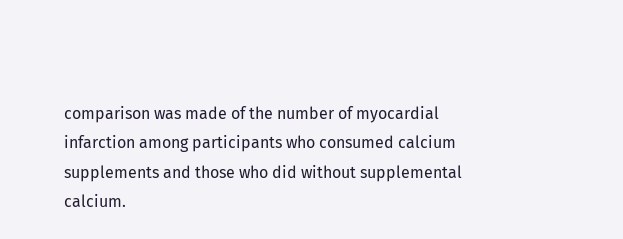comparison was made of the number of myocardial infarction among participants who consumed calcium supplements and those who did without supplemental calcium.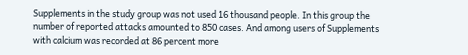Supplements in the study group was not used 16 thousand people. In this group the number of reported attacks amounted to 850 cases. And among users of Supplements with calcium was recorded at 86 percent more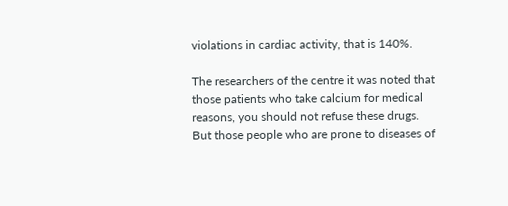violations in cardiac activity, that is 140%.

The researchers of the centre it was noted that those patients who take calcium for medical reasons, you should not refuse these drugs. But those people who are prone to diseases of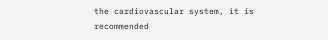the cardiovascular system, it is recommended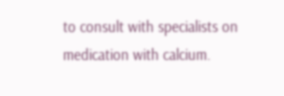to consult with specialists on medication with calcium.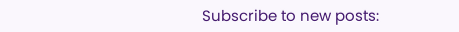Subscribe to new posts: